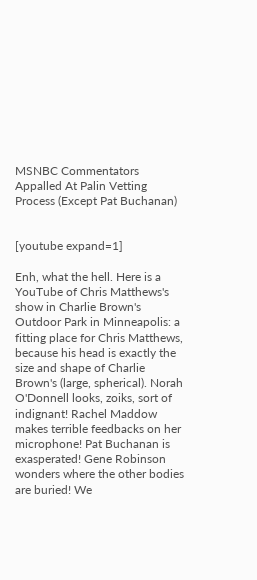MSNBC Commentators Appalled At Palin Vetting Process (Except Pat Buchanan)


[youtube expand=1]

Enh, what the hell. Here is a YouTube of Chris Matthews's show in Charlie Brown's Outdoor Park in Minneapolis: a fitting place for Chris Matthews, because his head is exactly the size and shape of Charlie Brown's (large, spherical). Norah O'Donnell looks, zoiks, sort of indignant! Rachel Maddow makes terrible feedbacks on her microphone! Pat Buchanan is exasperated! Gene Robinson wonders where the other bodies are buried! We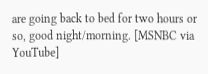are going back to bed for two hours or so, good night/morning. [MSNBC via YouTube]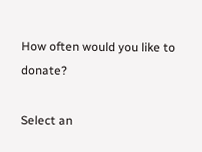How often would you like to donate?

Select an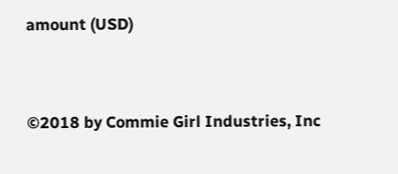amount (USD)


©2018 by Commie Girl Industries, Inc